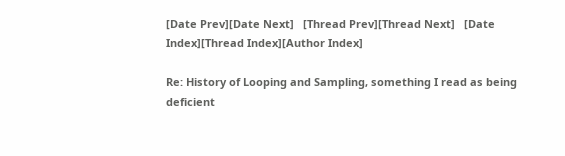[Date Prev][Date Next]   [Thread Prev][Thread Next]   [Date Index][Thread Index][Author Index]

Re: History of Looping and Sampling, something I read as being deficient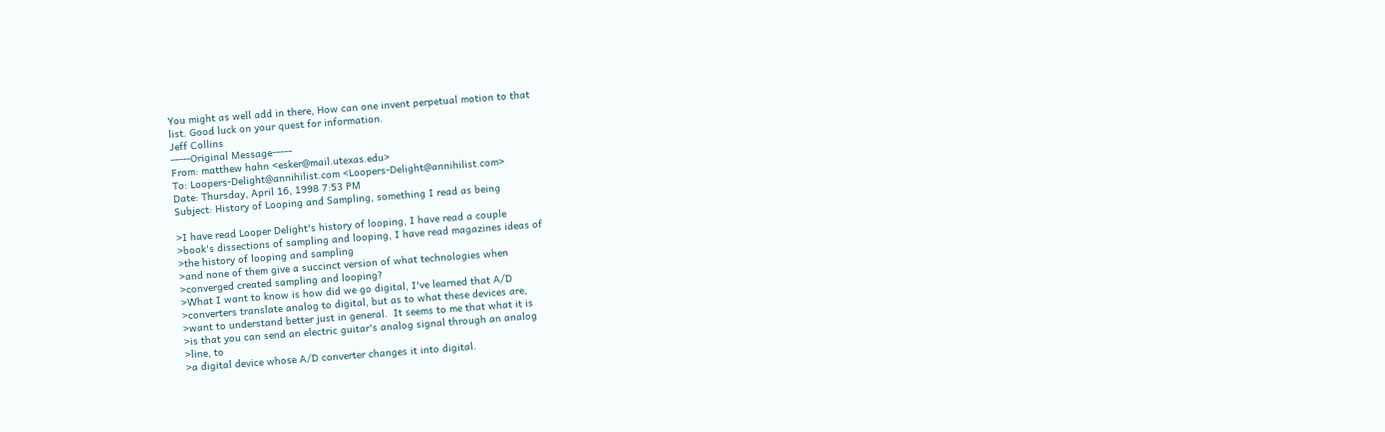You might as well add in there, How can one invent perpetual motion to that
list. Good luck on your quest for information.
Jeff Collins
-----Original Message-----
From: matthew hahn <esker@mail.utexas.edu>
To: Loopers-Delight@annihilist.com <Loopers-Delight@annihilist.com>
Date: Thursday, April 16, 1998 7:53 PM
Subject: History of Looping and Sampling, something I read as being

>I have read Looper Delight's history of looping, I have read a couple
>book's dissections of sampling and looping, I have read magazines ideas of
>the history of looping and sampling
>and none of them give a succinct version of what technologies when
>converged created sampling and looping?
>What I want to know is how did we go digital, I've learned that A/D
>converters translate analog to digital, but as to what these devices are,
>want to understand better just in general.  It seems to me that what it is
>is that you can send an electric guitar's analog signal through an analog
>line, to
>a digital device whose A/D converter changes it into digital.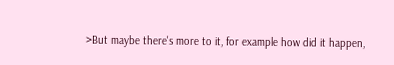>But maybe there's more to it, for example how did it happen,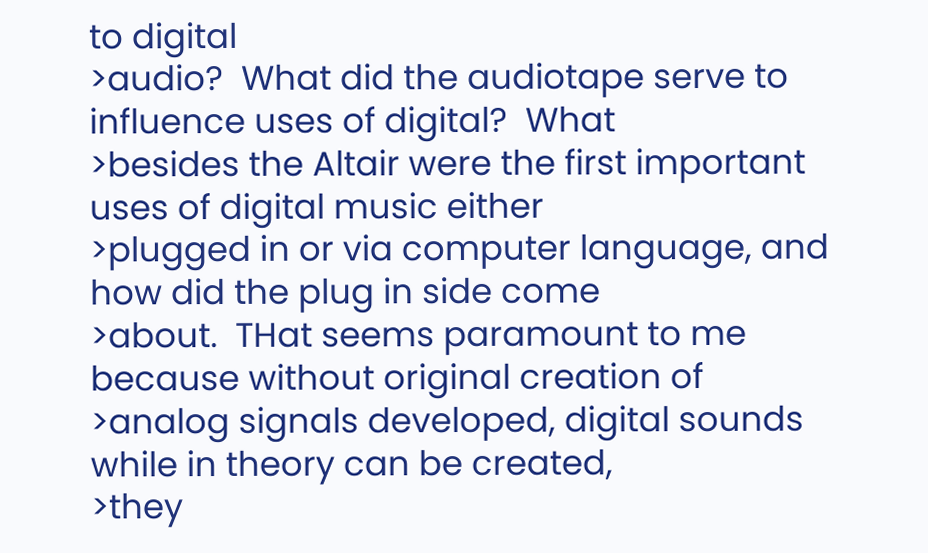to digital
>audio?  What did the audiotape serve to influence uses of digital?  What
>besides the Altair were the first important uses of digital music either
>plugged in or via computer language, and how did the plug in side come
>about.  THat seems paramount to me because without original creation of
>analog signals developed, digital sounds while in theory can be created,
>they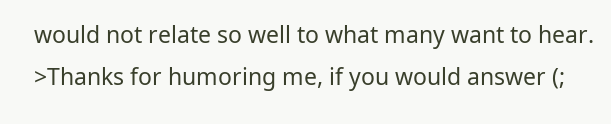would not relate so well to what many want to hear.
>Thanks for humoring me, if you would answer (;